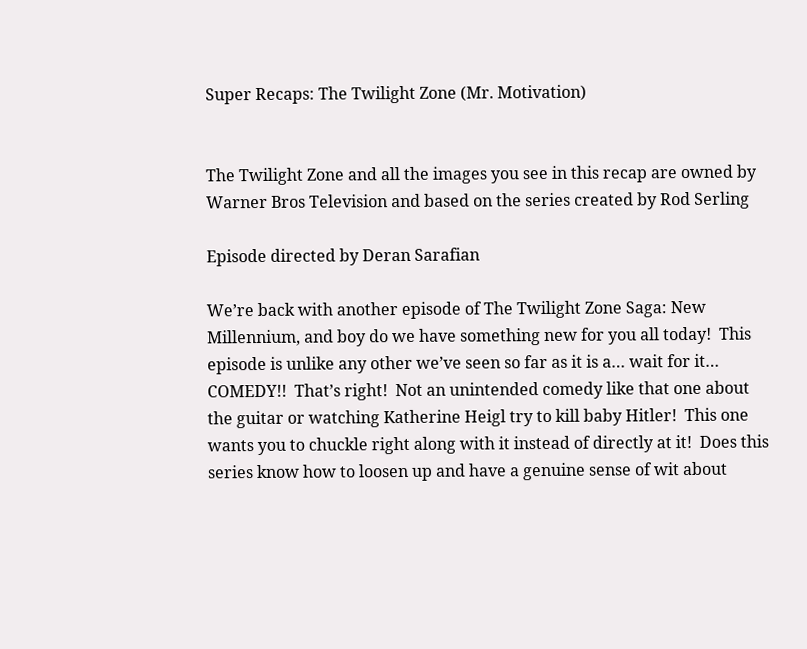Super Recaps: The Twilight Zone (Mr. Motivation)


The Twilight Zone and all the images you see in this recap are owned by Warner Bros Television and based on the series created by Rod Serling

Episode directed by Deran Sarafian

We’re back with another episode of The Twilight Zone Saga: New Millennium, and boy do we have something new for you all today!  This episode is unlike any other we’ve seen so far as it is a… wait for it… COMEDY!!  That’s right!  Not an unintended comedy like that one about the guitar or watching Katherine Heigl try to kill baby Hitler!  This one wants you to chuckle right along with it instead of directly at it!  Does this series know how to loosen up and have a genuine sense of wit about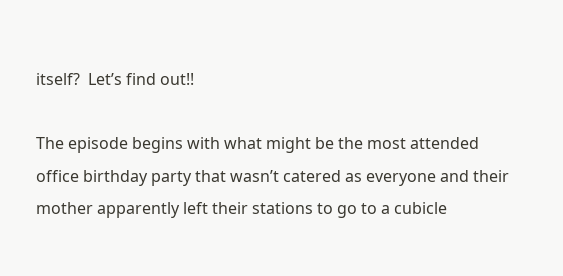itself?  Let’s find out!!

The episode begins with what might be the most attended office birthday party that wasn’t catered as everyone and their mother apparently left their stations to go to a cubicle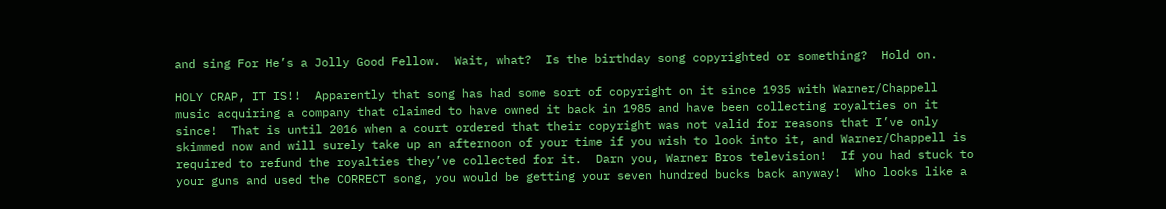and sing For He’s a Jolly Good Fellow.  Wait, what?  Is the birthday song copyrighted or something?  Hold on.

HOLY CRAP, IT IS!!  Apparently that song has had some sort of copyright on it since 1935 with Warner/Chappell music acquiring a company that claimed to have owned it back in 1985 and have been collecting royalties on it since!  That is until 2016 when a court ordered that their copyright was not valid for reasons that I’ve only skimmed now and will surely take up an afternoon of your time if you wish to look into it, and Warner/Chappell is required to refund the royalties they’ve collected for it.  Darn you, Warner Bros television!  If you had stuck to your guns and used the CORRECT song, you would be getting your seven hundred bucks back anyway!  Who looks like a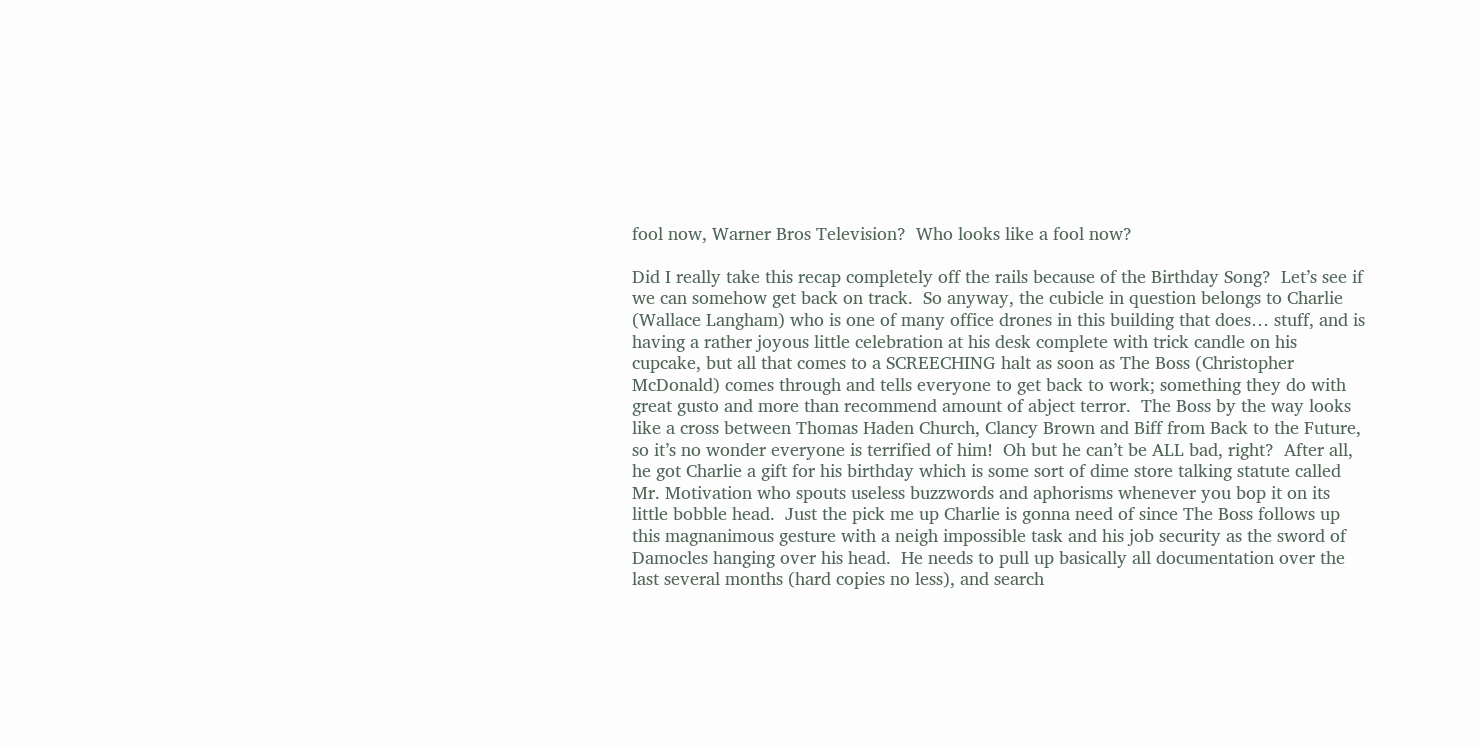fool now, Warner Bros Television?  Who looks like a fool now?

Did I really take this recap completely off the rails because of the Birthday Song?  Let’s see if we can somehow get back on track.  So anyway, the cubicle in question belongs to Charlie (Wallace Langham) who is one of many office drones in this building that does… stuff, and is having a rather joyous little celebration at his desk complete with trick candle on his cupcake, but all that comes to a SCREECHING halt as soon as The Boss (Christopher McDonald) comes through and tells everyone to get back to work; something they do with great gusto and more than recommend amount of abject terror.  The Boss by the way looks like a cross between Thomas Haden Church, Clancy Brown and Biff from Back to the Future, so it’s no wonder everyone is terrified of him!  Oh but he can’t be ALL bad, right?  After all, he got Charlie a gift for his birthday which is some sort of dime store talking statute called Mr. Motivation who spouts useless buzzwords and aphorisms whenever you bop it on its little bobble head.  Just the pick me up Charlie is gonna need of since The Boss follows up this magnanimous gesture with a neigh impossible task and his job security as the sword of Damocles hanging over his head.  He needs to pull up basically all documentation over the last several months (hard copies no less), and search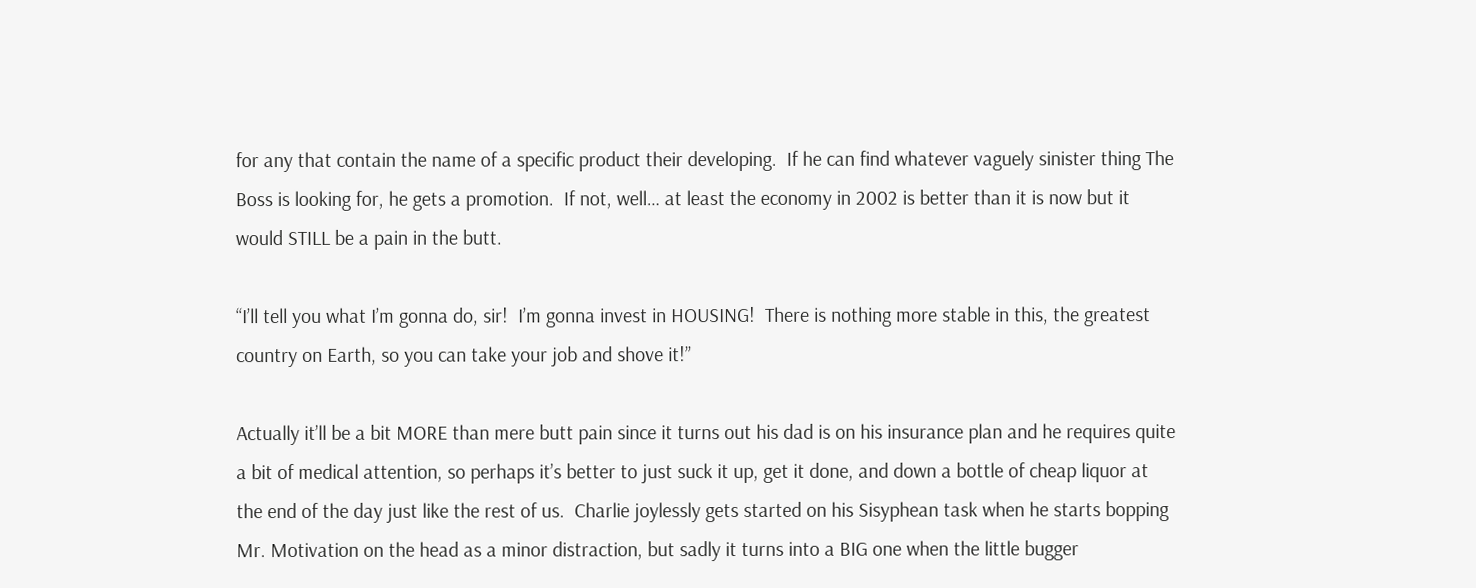for any that contain the name of a specific product their developing.  If he can find whatever vaguely sinister thing The Boss is looking for, he gets a promotion.  If not, well… at least the economy in 2002 is better than it is now but it would STILL be a pain in the butt.

“I’ll tell you what I’m gonna do, sir!  I’m gonna invest in HOUSING!  There is nothing more stable in this, the greatest country on Earth, so you can take your job and shove it!”

Actually it’ll be a bit MORE than mere butt pain since it turns out his dad is on his insurance plan and he requires quite a bit of medical attention, so perhaps it’s better to just suck it up, get it done, and down a bottle of cheap liquor at the end of the day just like the rest of us.  Charlie joylessly gets started on his Sisyphean task when he starts bopping Mr. Motivation on the head as a minor distraction, but sadly it turns into a BIG one when the little bugger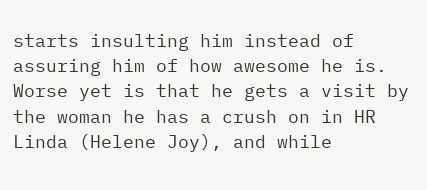starts insulting him instead of assuring him of how awesome he is.  Worse yet is that he gets a visit by the woman he has a crush on in HR Linda (Helene Joy), and while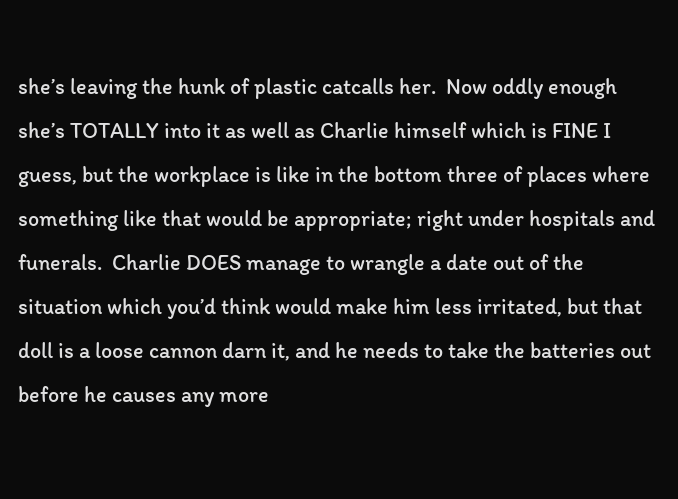she’s leaving the hunk of plastic catcalls her.  Now oddly enough she’s TOTALLY into it as well as Charlie himself which is FINE I guess, but the workplace is like in the bottom three of places where something like that would be appropriate; right under hospitals and funerals.  Charlie DOES manage to wrangle a date out of the situation which you’d think would make him less irritated, but that doll is a loose cannon darn it, and he needs to take the batteries out before he causes any more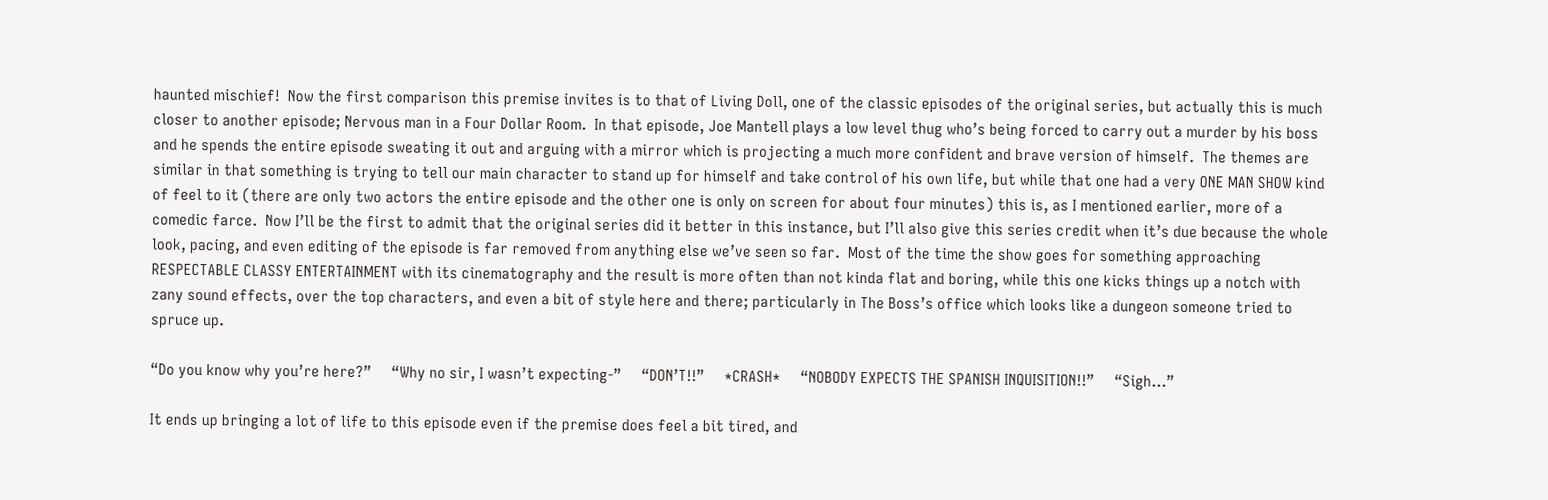haunted mischief!  Now the first comparison this premise invites is to that of Living Doll, one of the classic episodes of the original series, but actually this is much closer to another episode; Nervous man in a Four Dollar Room.  In that episode, Joe Mantell plays a low level thug who’s being forced to carry out a murder by his boss and he spends the entire episode sweating it out and arguing with a mirror which is projecting a much more confident and brave version of himself.  The themes are similar in that something is trying to tell our main character to stand up for himself and take control of his own life, but while that one had a very ONE MAN SHOW kind of feel to it (there are only two actors the entire episode and the other one is only on screen for about four minutes) this is, as I mentioned earlier, more of a comedic farce.  Now I’ll be the first to admit that the original series did it better in this instance, but I’ll also give this series credit when it’s due because the whole look, pacing, and even editing of the episode is far removed from anything else we’ve seen so far.  Most of the time the show goes for something approaching RESPECTABLE CLASSY ENTERTAINMENT with its cinematography and the result is more often than not kinda flat and boring, while this one kicks things up a notch with zany sound effects, over the top characters, and even a bit of style here and there; particularly in The Boss’s office which looks like a dungeon someone tried to spruce up.

“Do you know why you’re here?”     “Why no sir, I wasn’t expecting-”     “DON’T!!”     *CRASH*     “NOBODY EXPECTS THE SPANISH INQUISITION!!”     “Sigh…”

It ends up bringing a lot of life to this episode even if the premise does feel a bit tired, and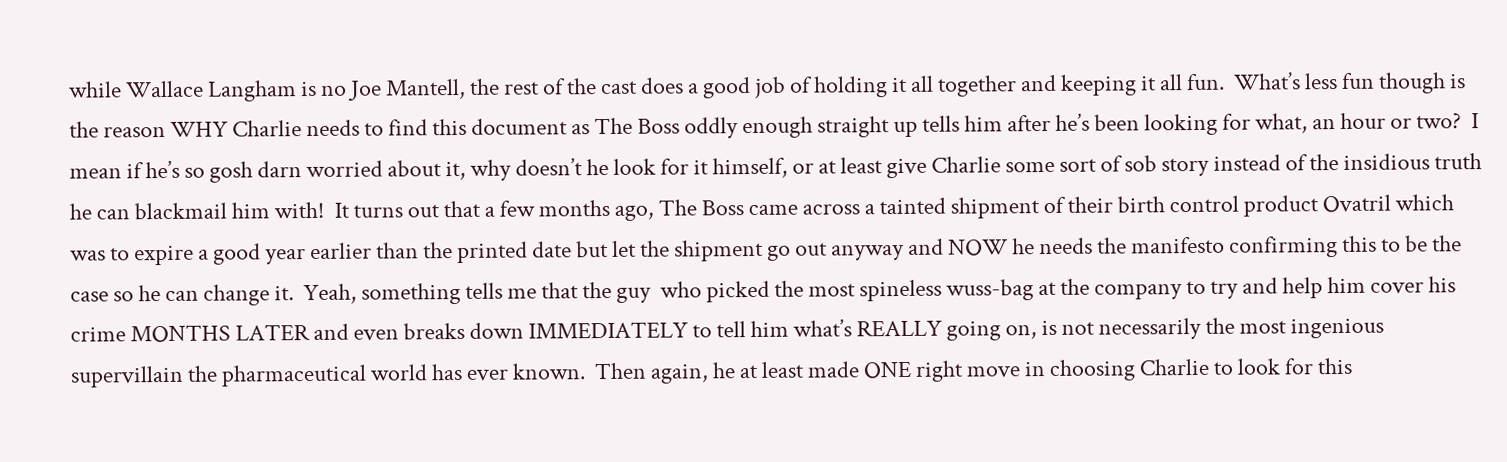while Wallace Langham is no Joe Mantell, the rest of the cast does a good job of holding it all together and keeping it all fun.  What’s less fun though is the reason WHY Charlie needs to find this document as The Boss oddly enough straight up tells him after he’s been looking for what, an hour or two?  I mean if he’s so gosh darn worried about it, why doesn’t he look for it himself, or at least give Charlie some sort of sob story instead of the insidious truth he can blackmail him with!  It turns out that a few months ago, The Boss came across a tainted shipment of their birth control product Ovatril which was to expire a good year earlier than the printed date but let the shipment go out anyway and NOW he needs the manifesto confirming this to be the case so he can change it.  Yeah, something tells me that the guy  who picked the most spineless wuss-bag at the company to try and help him cover his crime MONTHS LATER and even breaks down IMMEDIATELY to tell him what’s REALLY going on, is not necessarily the most ingenious supervillain the pharmaceutical world has ever known.  Then again, he at least made ONE right move in choosing Charlie to look for this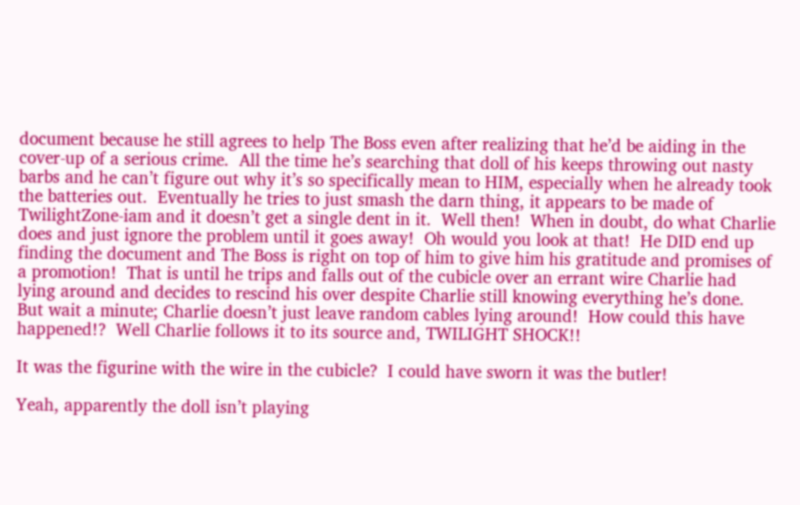document because he still agrees to help The Boss even after realizing that he’d be aiding in the cover-up of a serious crime.  All the time he’s searching that doll of his keeps throwing out nasty barbs and he can’t figure out why it’s so specifically mean to HIM, especially when he already took the batteries out.  Eventually he tries to just smash the darn thing, it appears to be made of TwilightZone-iam and it doesn’t get a single dent in it.  Well then!  When in doubt, do what Charlie does and just ignore the problem until it goes away!  Oh would you look at that!  He DID end up finding the document and The Boss is right on top of him to give him his gratitude and promises of a promotion!  That is until he trips and falls out of the cubicle over an errant wire Charlie had lying around and decides to rescind his over despite Charlie still knowing everything he’s done.  But wait a minute; Charlie doesn’t just leave random cables lying around!  How could this have happened!?  Well Charlie follows it to its source and, TWILIGHT SHOCK!!

It was the figurine with the wire in the cubicle?  I could have sworn it was the butler!

Yeah, apparently the doll isn’t playing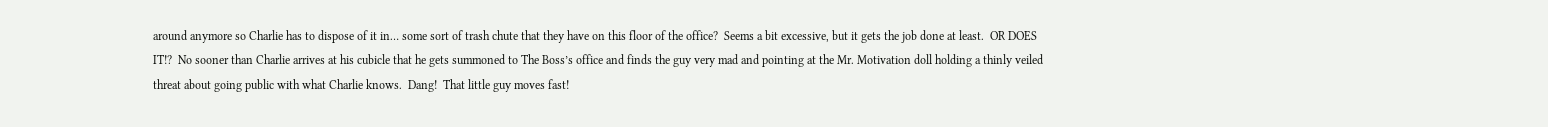around anymore so Charlie has to dispose of it in… some sort of trash chute that they have on this floor of the office?  Seems a bit excessive, but it gets the job done at least.  OR DOES IT!?  No sooner than Charlie arrives at his cubicle that he gets summoned to The Boss’s office and finds the guy very mad and pointing at the Mr. Motivation doll holding a thinly veiled threat about going public with what Charlie knows.  Dang!  That little guy moves fast!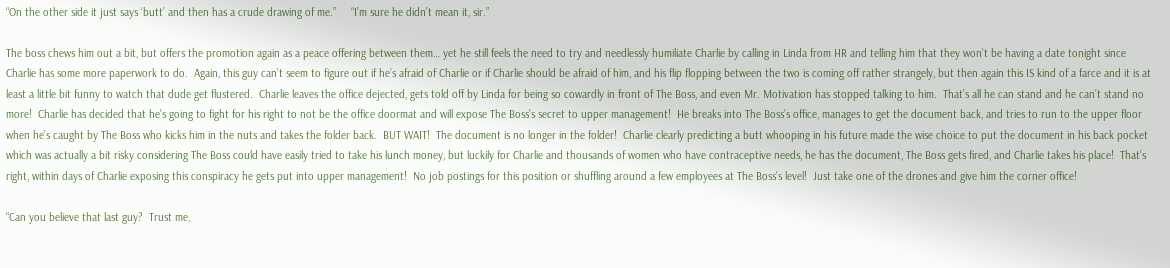“On the other side it just says ‘butt’ and then has a crude drawing of me.”     “I’m sure he didn’t mean it, sir.”

The boss chews him out a bit, but offers the promotion again as a peace offering between them… yet he still feels the need to try and needlessly humiliate Charlie by calling in Linda from HR and telling him that they won’t be having a date tonight since Charlie has some more paperwork to do.  Again, this guy can’t seem to figure out if he’s afraid of Charlie or if Charlie should be afraid of him, and his flip flopping between the two is coming off rather strangely, but then again this IS kind of a farce and it is at least a little bit funny to watch that dude get flustered.  Charlie leaves the office dejected, gets told off by Linda for being so cowardly in front of The Boss, and even Mr. Motivation has stopped talking to him.  That’s all he can stand and he can’t stand no more!  Charlie has decided that he’s going to fight for his right to not be the office doormat and will expose The Boss’s secret to upper management!  He breaks into The Boss’s office, manages to get the document back, and tries to run to the upper floor when he’s caught by The Boss who kicks him in the nuts and takes the folder back.  BUT WAIT!  The document is no longer in the folder!  Charlie clearly predicting a butt whooping in his future made the wise choice to put the document in his back pocket which was actually a bit risky considering The Boss could have easily tried to take his lunch money, but luckily for Charlie and thousands of women who have contraceptive needs, he has the document, The Boss gets fired, and Charlie takes his place!  That’s right, within days of Charlie exposing this conspiracy he gets put into upper management!  No job postings for this position or shuffling around a few employees at The Boss’s level!  Just take one of the drones and give him the corner office!

“Can you believe that last guy?  Trust me,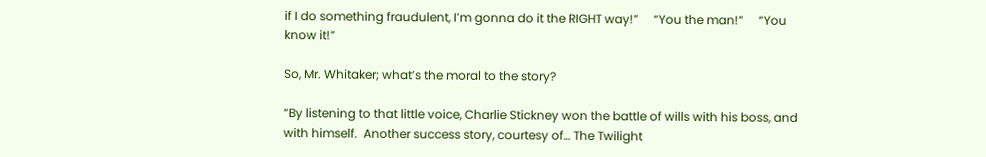if I do something fraudulent, I’m gonna do it the RIGHT way!”     “You the man!”     “You know it!”

So, Mr. Whitaker; what’s the moral to the story?

“By listening to that little voice, Charlie Stickney won the battle of wills with his boss, and with himself.  Another success story, courtesy of… The Twilight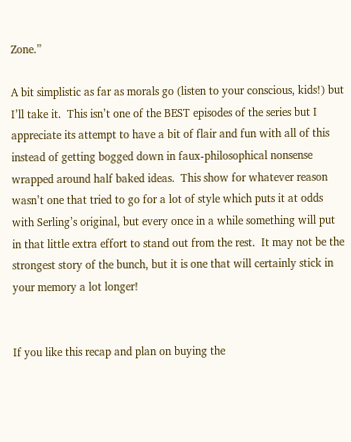Zone.”

A bit simplistic as far as morals go (listen to your conscious, kids!) but I’ll take it.  This isn’t one of the BEST episodes of the series but I appreciate its attempt to have a bit of flair and fun with all of this instead of getting bogged down in faux-philosophical nonsense wrapped around half baked ideas.  This show for whatever reason wasn’t one that tried to go for a lot of style which puts it at odds with Serling’s original, but every once in a while something will put in that little extra effort to stand out from the rest.  It may not be the strongest story of the bunch, but it is one that will certainly stick in your memory a lot longer!


If you like this recap and plan on buying the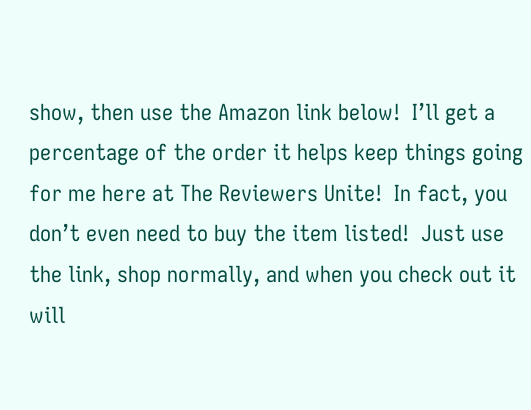show, then use the Amazon link below!  I’ll get a percentage of the order it helps keep things going for me here at The Reviewers Unite!  In fact, you don’t even need to buy the item listed!  Just use the link, shop normally, and when you check out it will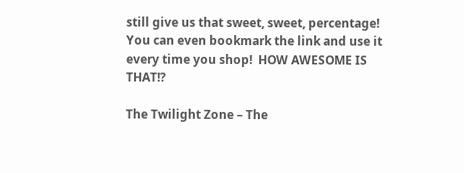still give us that sweet, sweet, percentage!  You can even bookmark the link and use it every time you shop!  HOW AWESOME IS THAT!?

The Twilight Zone – The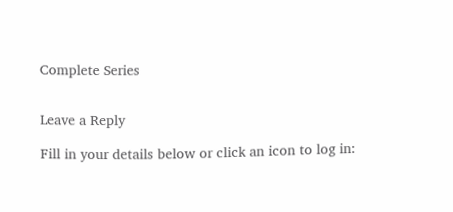Complete Series


Leave a Reply

Fill in your details below or click an icon to log in: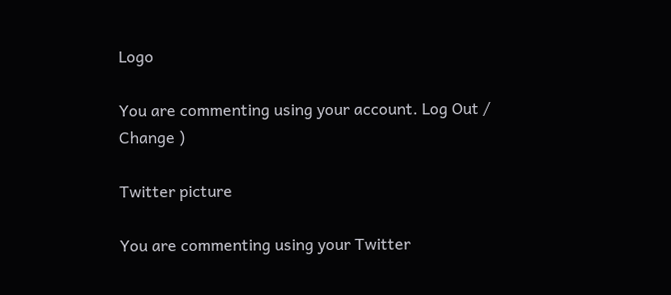Logo

You are commenting using your account. Log Out /  Change )

Twitter picture

You are commenting using your Twitter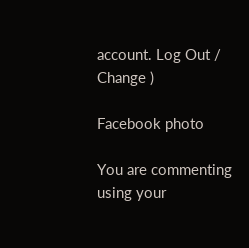account. Log Out /  Change )

Facebook photo

You are commenting using your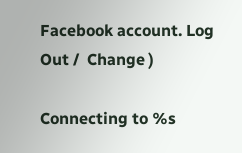Facebook account. Log Out /  Change )

Connecting to %s